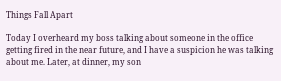Things Fall Apart

Today I overheard my boss talking about someone in the office getting fired in the near future, and I have a suspicion he was talking about me. Later, at dinner, my son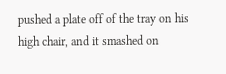pushed a plate off of the tray on his high chair, and it smashed on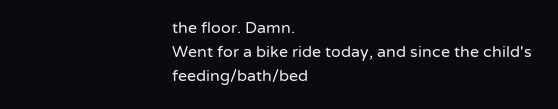the floor. Damn.
Went for a bike ride today, and since the child's feeding/bath/bed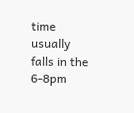time usually falls in the 6-8pm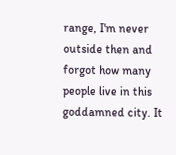range, I'm never outside then and forgot how many people live in this goddamned city. It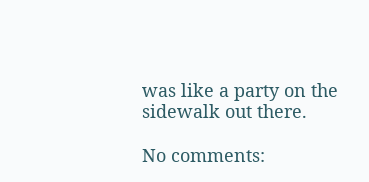was like a party on the sidewalk out there.

No comments: